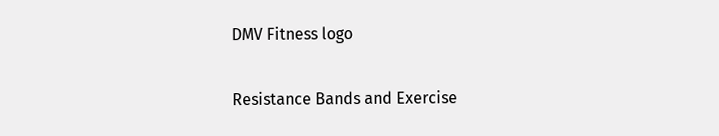DMV Fitness logo

Resistance Bands and Exercise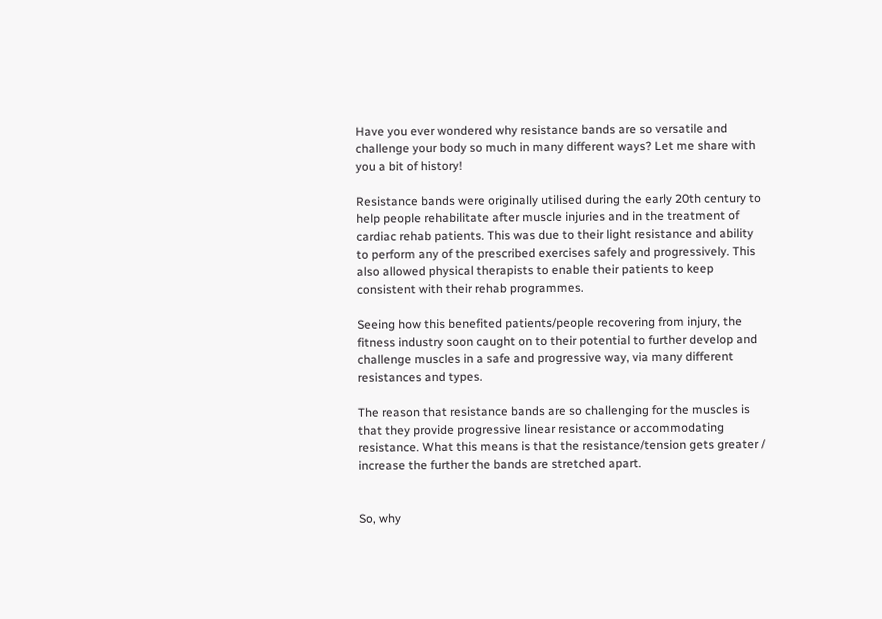Have you ever wondered why resistance bands are so versatile and challenge your body so much in many different ways? Let me share with you a bit of history!

Resistance bands were originally utilised during the early 20th century to help people rehabilitate after muscle injuries and in the treatment of cardiac rehab patients. This was due to their light resistance and ability to perform any of the prescribed exercises safely and progressively. This also allowed physical therapists to enable their patients to keep consistent with their rehab programmes.

Seeing how this benefited patients/people recovering from injury, the fitness industry soon caught on to their potential to further develop and challenge muscles in a safe and progressive way, via many different resistances and types.

The reason that resistance bands are so challenging for the muscles is that they provide progressive linear resistance or accommodating resistance. What this means is that the resistance/tension gets greater / increase the further the bands are stretched apart.


So, why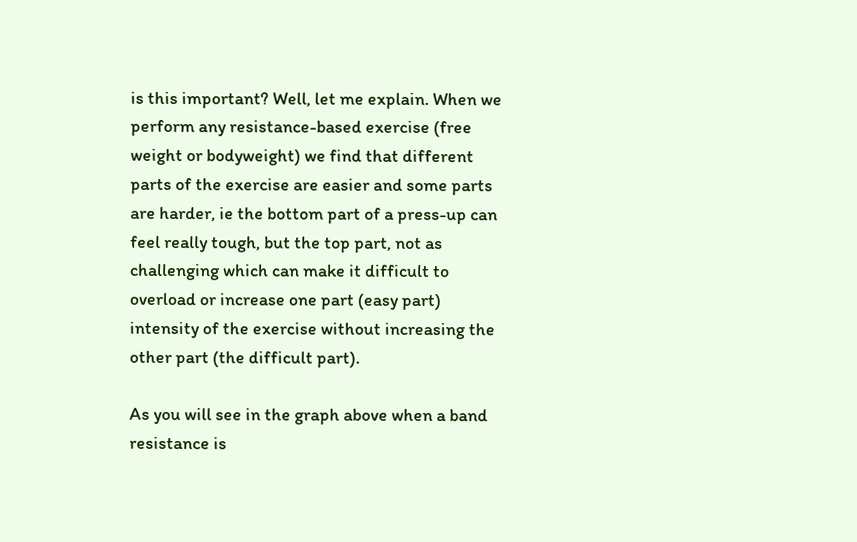is this important? Well, let me explain. When we perform any resistance-based exercise (free weight or bodyweight) we find that different parts of the exercise are easier and some parts are harder, ie the bottom part of a press-up can feel really tough, but the top part, not as challenging which can make it difficult to overload or increase one part (easy part) intensity of the exercise without increasing the other part (the difficult part).

As you will see in the graph above when a band resistance is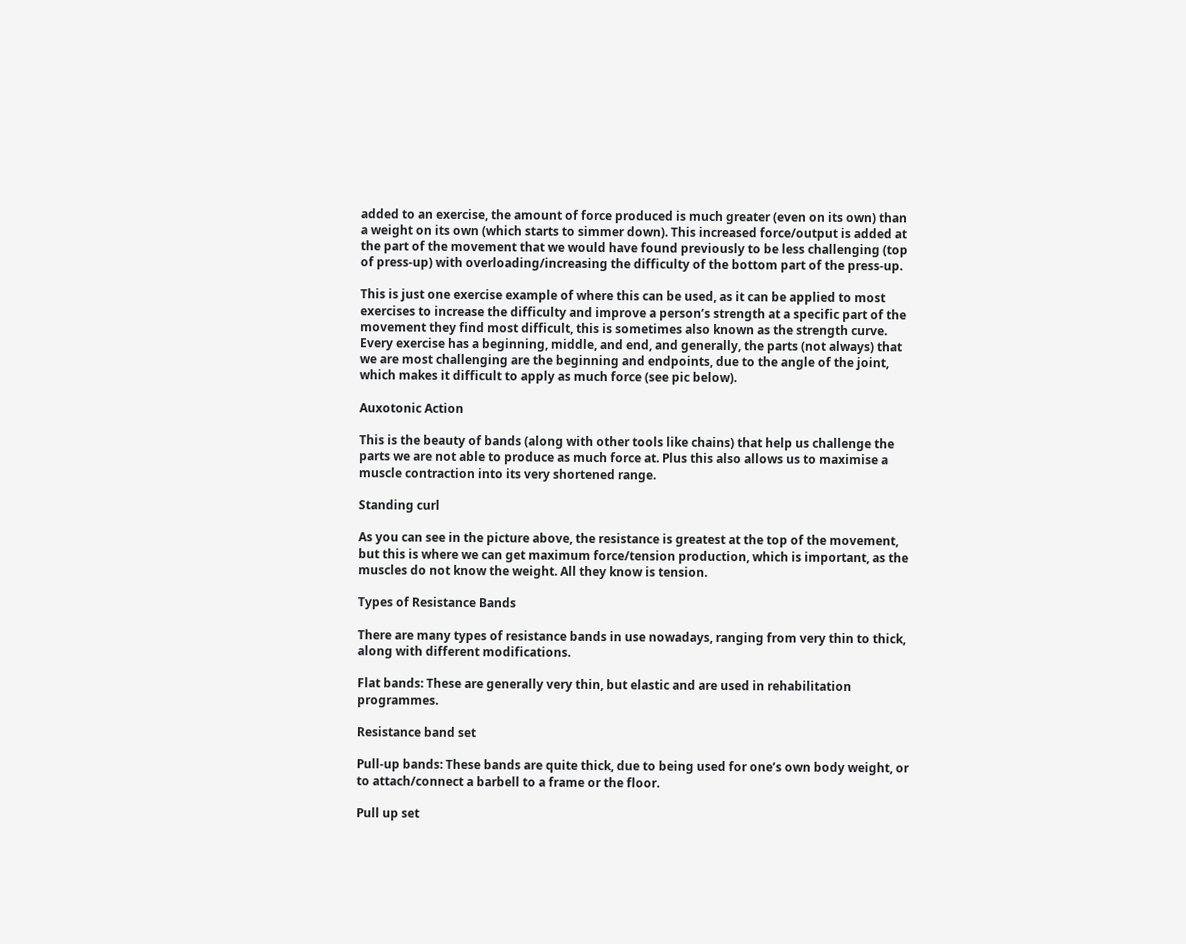added to an exercise, the amount of force produced is much greater (even on its own) than a weight on its own (which starts to simmer down). This increased force/output is added at the part of the movement that we would have found previously to be less challenging (top of press-up) with overloading/increasing the difficulty of the bottom part of the press-up.

This is just one exercise example of where this can be used, as it can be applied to most exercises to increase the difficulty and improve a person’s strength at a specific part of the movement they find most difficult, this is sometimes also known as the strength curve. Every exercise has a beginning, middle, and end, and generally, the parts (not always) that we are most challenging are the beginning and endpoints, due to the angle of the joint, which makes it difficult to apply as much force (see pic below).

Auxotonic Action

This is the beauty of bands (along with other tools like chains) that help us challenge the parts we are not able to produce as much force at. Plus this also allows us to maximise a muscle contraction into its very shortened range.

Standing curl

As you can see in the picture above, the resistance is greatest at the top of the movement, but this is where we can get maximum force/tension production, which is important, as the muscles do not know the weight. All they know is tension.

Types of Resistance Bands

There are many types of resistance bands in use nowadays, ranging from very thin to thick, along with different modifications.

Flat bands: These are generally very thin, but elastic and are used in rehabilitation programmes.

Resistance band set

Pull-up bands: These bands are quite thick, due to being used for one’s own body weight, or to attach/connect a barbell to a frame or the floor.

Pull up set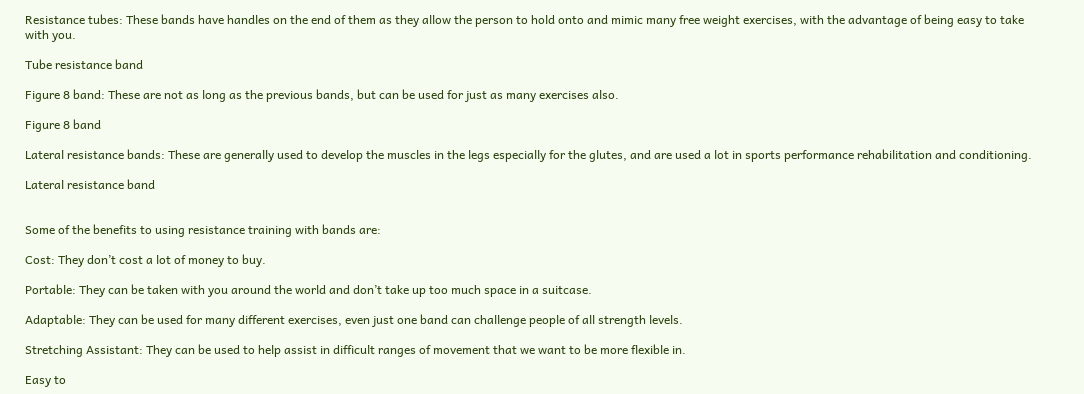Resistance tubes: These bands have handles on the end of them as they allow the person to hold onto and mimic many free weight exercises, with the advantage of being easy to take with you.

Tube resistance band

Figure 8 band: These are not as long as the previous bands, but can be used for just as many exercises also.

Figure 8 band

Lateral resistance bands: These are generally used to develop the muscles in the legs especially for the glutes, and are used a lot in sports performance rehabilitation and conditioning.

Lateral resistance band


Some of the benefits to using resistance training with bands are:

Cost: They don’t cost a lot of money to buy.

Portable: They can be taken with you around the world and don’t take up too much space in a suitcase.

Adaptable: They can be used for many different exercises, even just one band can challenge people of all strength levels.

Stretching Assistant: They can be used to help assist in difficult ranges of movement that we want to be more flexible in.

Easy to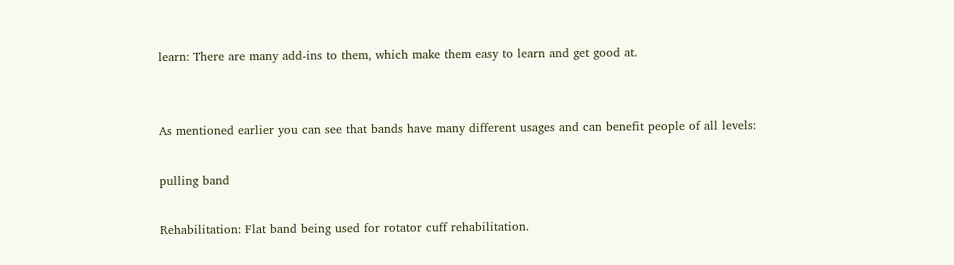learn: There are many add-ins to them, which make them easy to learn and get good at.


As mentioned earlier you can see that bands have many different usages and can benefit people of all levels:

pulling band

Rehabilitation: Flat band being used for rotator cuff rehabilitation.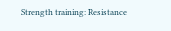Strength training: Resistance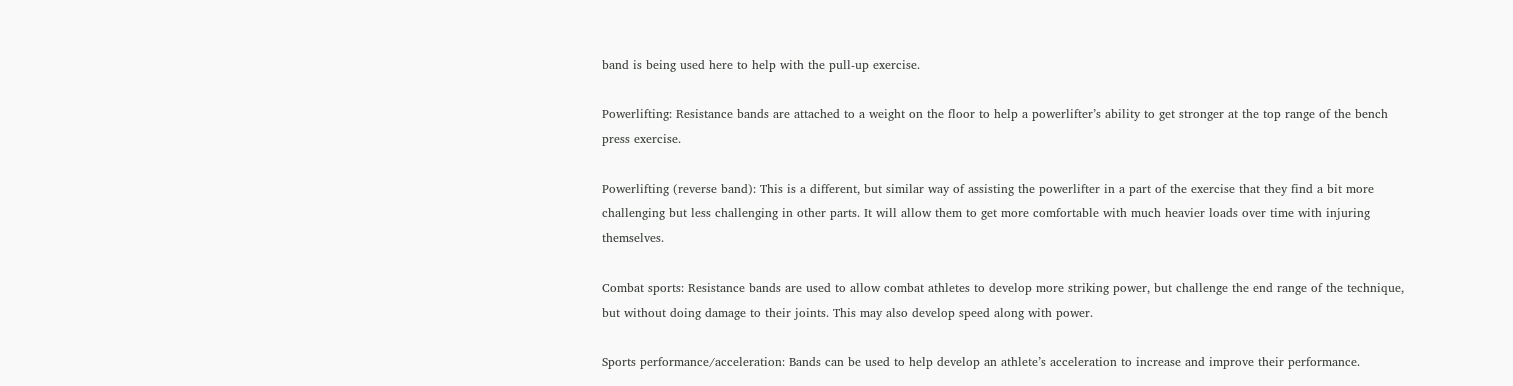band is being used here to help with the pull-up exercise.

Powerlifting: Resistance bands are attached to a weight on the floor to help a powerlifter’s ability to get stronger at the top range of the bench press exercise.

Powerlifting (reverse band): This is a different, but similar way of assisting the powerlifter in a part of the exercise that they find a bit more challenging but less challenging in other parts. It will allow them to get more comfortable with much heavier loads over time with injuring themselves.

Combat sports: Resistance bands are used to allow combat athletes to develop more striking power, but challenge the end range of the technique, but without doing damage to their joints. This may also develop speed along with power.

Sports performance/acceleration: Bands can be used to help develop an athlete’s acceleration to increase and improve their performance.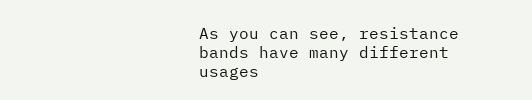As you can see, resistance bands have many different usages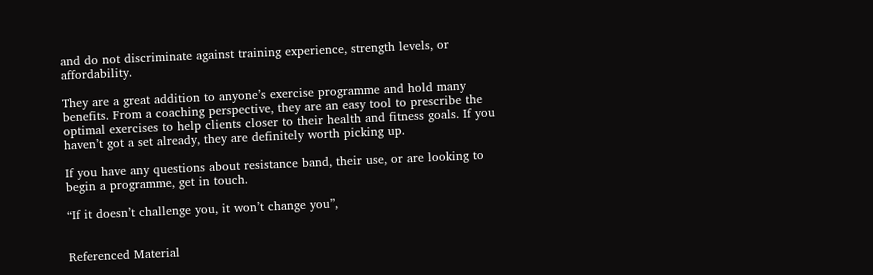and do not discriminate against training experience, strength levels, or affordability.

They are a great addition to anyone’s exercise programme and hold many benefits. From a coaching perspective, they are an easy tool to prescribe the optimal exercises to help clients closer to their health and fitness goals. If you haven’t got a set already, they are definitely worth picking up.

If you have any questions about resistance band, their use, or are looking to begin a programme, get in touch.

“If it doesn’t challenge you, it won’t change you”,


Referenced Material